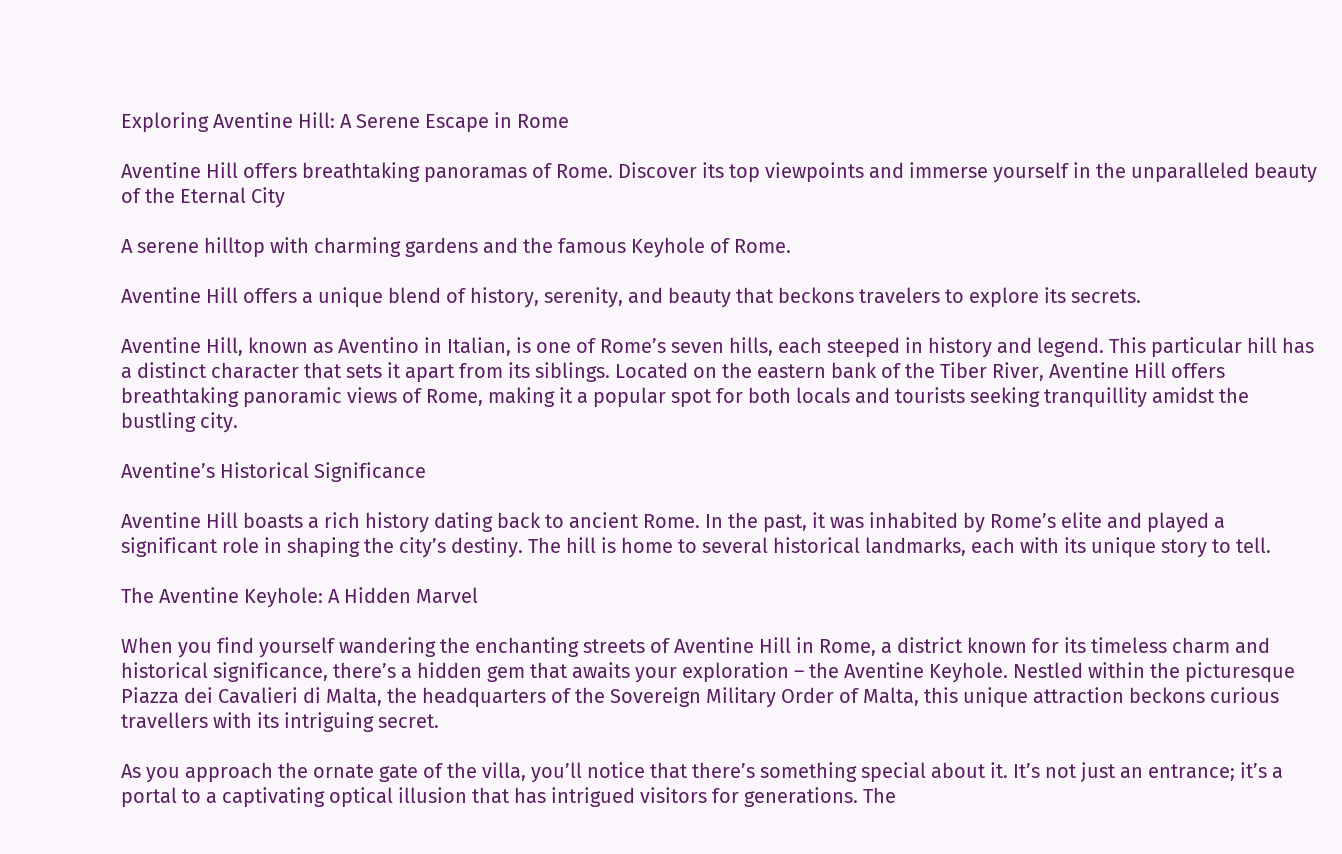Exploring Aventine Hill: A Serene Escape in Rome

Aventine Hill offers breathtaking panoramas of Rome. Discover its top viewpoints and immerse yourself in the unparalleled beauty of the Eternal City

A serene hilltop with charming gardens and the famous Keyhole of Rome.

Aventine Hill offers a unique blend of history, serenity, and beauty that beckons travelers to explore its secrets.

Aventine Hill, known as Aventino in Italian, is one of Rome’s seven hills, each steeped in history and legend. This particular hill has a distinct character that sets it apart from its siblings. Located on the eastern bank of the Tiber River, Aventine Hill offers breathtaking panoramic views of Rome, making it a popular spot for both locals and tourists seeking tranquillity amidst the bustling city.

Aventine’s Historical Significance

Aventine Hill boasts a rich history dating back to ancient Rome. In the past, it was inhabited by Rome’s elite and played a significant role in shaping the city’s destiny. The hill is home to several historical landmarks, each with its unique story to tell.

The Aventine Keyhole: A Hidden Marvel

When you find yourself wandering the enchanting streets of Aventine Hill in Rome, a district known for its timeless charm and historical significance, there’s a hidden gem that awaits your exploration – the Aventine Keyhole. Nestled within the picturesque Piazza dei Cavalieri di Malta, the headquarters of the Sovereign Military Order of Malta, this unique attraction beckons curious travellers with its intriguing secret.

As you approach the ornate gate of the villa, you’ll notice that there’s something special about it. It’s not just an entrance; it’s a portal to a captivating optical illusion that has intrigued visitors for generations. The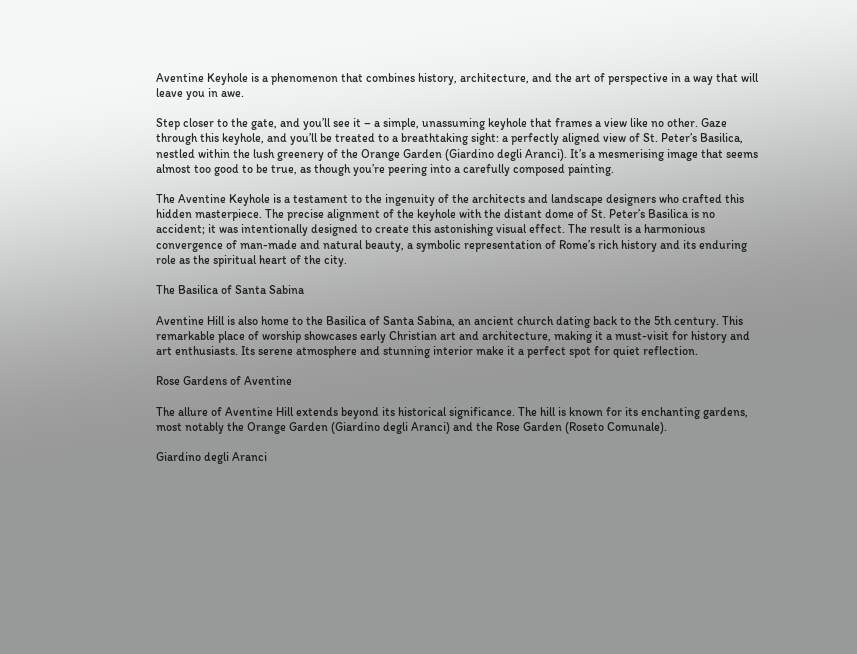Aventine Keyhole is a phenomenon that combines history, architecture, and the art of perspective in a way that will leave you in awe.

Step closer to the gate, and you’ll see it – a simple, unassuming keyhole that frames a view like no other. Gaze through this keyhole, and you’ll be treated to a breathtaking sight: a perfectly aligned view of St. Peter’s Basilica, nestled within the lush greenery of the Orange Garden (Giardino degli Aranci). It’s a mesmerising image that seems almost too good to be true, as though you’re peering into a carefully composed painting.

The Aventine Keyhole is a testament to the ingenuity of the architects and landscape designers who crafted this hidden masterpiece. The precise alignment of the keyhole with the distant dome of St. Peter’s Basilica is no accident; it was intentionally designed to create this astonishing visual effect. The result is a harmonious convergence of man-made and natural beauty, a symbolic representation of Rome’s rich history and its enduring role as the spiritual heart of the city.

The Basilica of Santa Sabina

Aventine Hill is also home to the Basilica of Santa Sabina, an ancient church dating back to the 5th century. This remarkable place of worship showcases early Christian art and architecture, making it a must-visit for history and art enthusiasts. Its serene atmosphere and stunning interior make it a perfect spot for quiet reflection.

Rose Gardens of Aventine

The allure of Aventine Hill extends beyond its historical significance. The hill is known for its enchanting gardens, most notably the Orange Garden (Giardino degli Aranci) and the Rose Garden (Roseto Comunale).

Giardino degli Aranci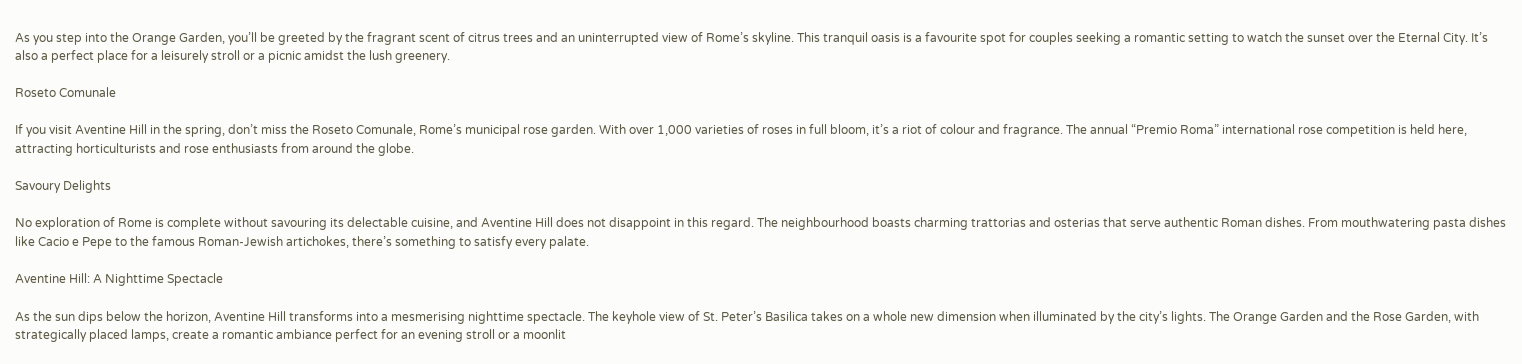As you step into the Orange Garden, you’ll be greeted by the fragrant scent of citrus trees and an uninterrupted view of Rome’s skyline. This tranquil oasis is a favourite spot for couples seeking a romantic setting to watch the sunset over the Eternal City. It’s also a perfect place for a leisurely stroll or a picnic amidst the lush greenery.

Roseto Comunale

If you visit Aventine Hill in the spring, don’t miss the Roseto Comunale, Rome’s municipal rose garden. With over 1,000 varieties of roses in full bloom, it’s a riot of colour and fragrance. The annual “Premio Roma” international rose competition is held here, attracting horticulturists and rose enthusiasts from around the globe.

Savoury Delights

No exploration of Rome is complete without savouring its delectable cuisine, and Aventine Hill does not disappoint in this regard. The neighbourhood boasts charming trattorias and osterias that serve authentic Roman dishes. From mouthwatering pasta dishes like Cacio e Pepe to the famous Roman-Jewish artichokes, there’s something to satisfy every palate.

Aventine Hill: A Nighttime Spectacle

As the sun dips below the horizon, Aventine Hill transforms into a mesmerising nighttime spectacle. The keyhole view of St. Peter’s Basilica takes on a whole new dimension when illuminated by the city’s lights. The Orange Garden and the Rose Garden, with strategically placed lamps, create a romantic ambiance perfect for an evening stroll or a moonlit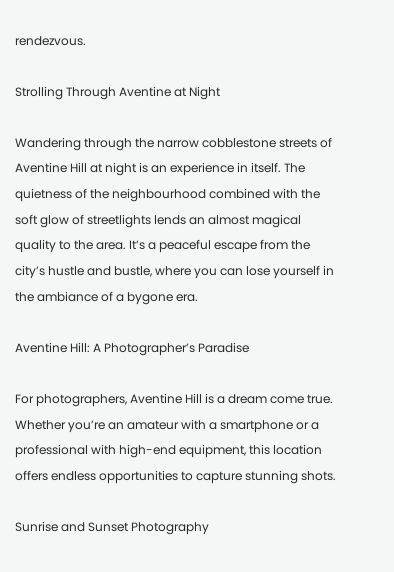rendezvous.

Strolling Through Aventine at Night

Wandering through the narrow cobblestone streets of Aventine Hill at night is an experience in itself. The quietness of the neighbourhood combined with the soft glow of streetlights lends an almost magical quality to the area. It’s a peaceful escape from the city’s hustle and bustle, where you can lose yourself in the ambiance of a bygone era.

Aventine Hill: A Photographer’s Paradise

For photographers, Aventine Hill is a dream come true. Whether you’re an amateur with a smartphone or a professional with high-end equipment, this location offers endless opportunities to capture stunning shots.

Sunrise and Sunset Photography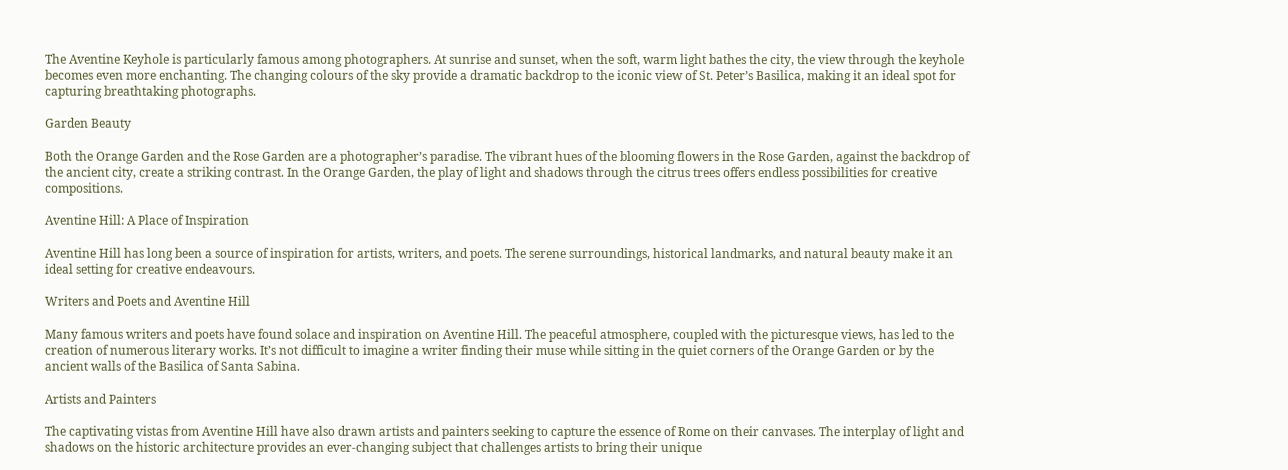The Aventine Keyhole is particularly famous among photographers. At sunrise and sunset, when the soft, warm light bathes the city, the view through the keyhole becomes even more enchanting. The changing colours of the sky provide a dramatic backdrop to the iconic view of St. Peter’s Basilica, making it an ideal spot for capturing breathtaking photographs.

Garden Beauty

Both the Orange Garden and the Rose Garden are a photographer’s paradise. The vibrant hues of the blooming flowers in the Rose Garden, against the backdrop of the ancient city, create a striking contrast. In the Orange Garden, the play of light and shadows through the citrus trees offers endless possibilities for creative compositions.

Aventine Hill: A Place of Inspiration

Aventine Hill has long been a source of inspiration for artists, writers, and poets. The serene surroundings, historical landmarks, and natural beauty make it an ideal setting for creative endeavours.

Writers and Poets and Aventine Hill

Many famous writers and poets have found solace and inspiration on Aventine Hill. The peaceful atmosphere, coupled with the picturesque views, has led to the creation of numerous literary works. It’s not difficult to imagine a writer finding their muse while sitting in the quiet corners of the Orange Garden or by the ancient walls of the Basilica of Santa Sabina.

Artists and Painters

The captivating vistas from Aventine Hill have also drawn artists and painters seeking to capture the essence of Rome on their canvases. The interplay of light and shadows on the historic architecture provides an ever-changing subject that challenges artists to bring their unique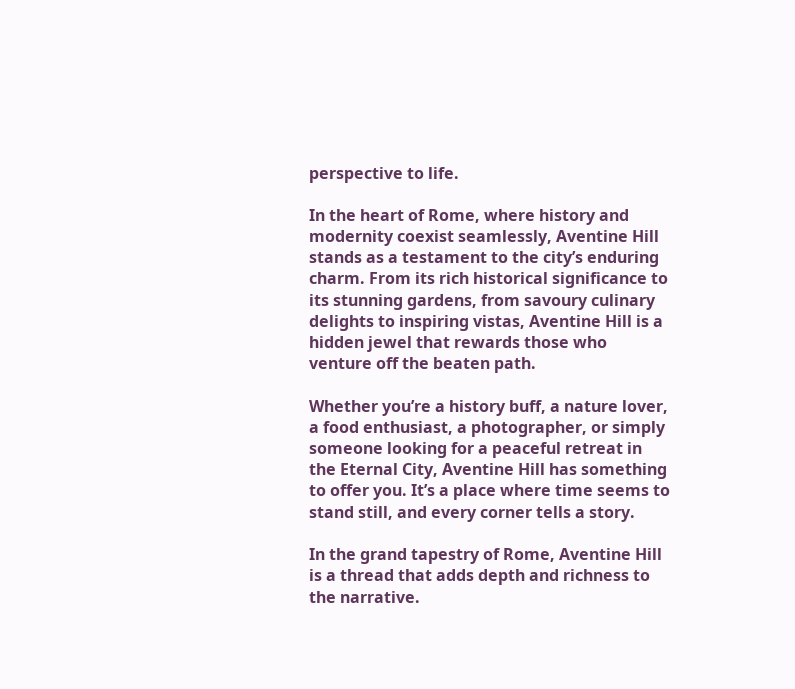perspective to life.

In the heart of Rome, where history and modernity coexist seamlessly, Aventine Hill stands as a testament to the city’s enduring charm. From its rich historical significance to its stunning gardens, from savoury culinary delights to inspiring vistas, Aventine Hill is a hidden jewel that rewards those who venture off the beaten path.

Whether you’re a history buff, a nature lover, a food enthusiast, a photographer, or simply someone looking for a peaceful retreat in the Eternal City, Aventine Hill has something to offer you. It’s a place where time seems to stand still, and every corner tells a story.

In the grand tapestry of Rome, Aventine Hill is a thread that adds depth and richness to the narrative.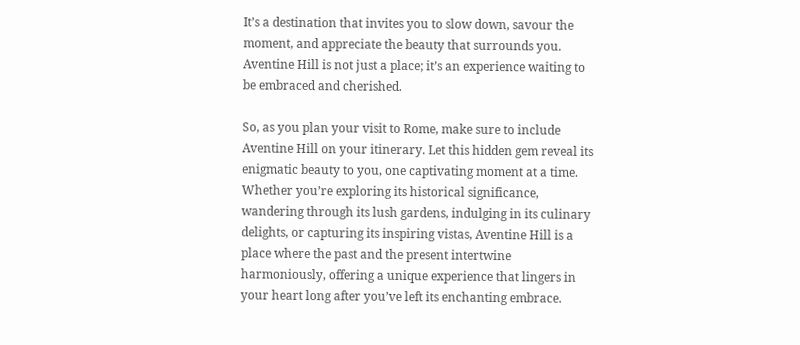It’s a destination that invites you to slow down, savour the moment, and appreciate the beauty that surrounds you. Aventine Hill is not just a place; it’s an experience waiting to be embraced and cherished.

So, as you plan your visit to Rome, make sure to include Aventine Hill on your itinerary. Let this hidden gem reveal its enigmatic beauty to you, one captivating moment at a time. Whether you’re exploring its historical significance, wandering through its lush gardens, indulging in its culinary delights, or capturing its inspiring vistas, Aventine Hill is a place where the past and the present intertwine harmoniously, offering a unique experience that lingers in your heart long after you’ve left its enchanting embrace.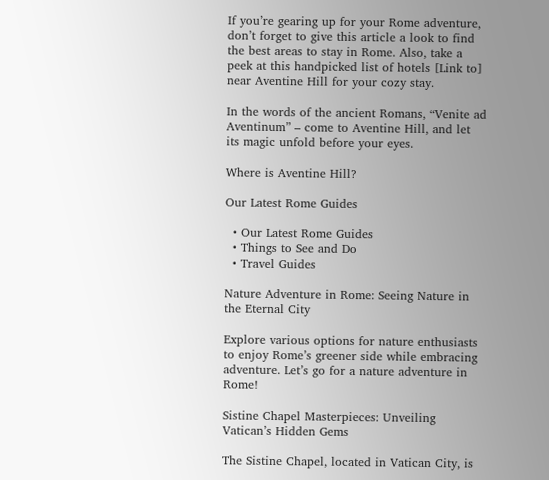If you’re gearing up for your Rome adventure, don’t forget to give this article a look to find the best areas to stay in Rome. Also, take a peek at this handpicked list of hotels [Link to] near Aventine Hill for your cozy stay.

In the words of the ancient Romans, “Venite ad Aventinum” – come to Aventine Hill, and let its magic unfold before your eyes.

Where is Aventine Hill?

Our Latest Rome Guides

  • Our Latest Rome Guides
  • Things to See and Do
  • Travel Guides

Nature Adventure in Rome: Seeing Nature in the Eternal City

Explore various options for nature enthusiasts to enjoy Rome’s greener side while embracing adventure. Let’s go for a nature adventure in Rome!

Sistine Chapel Masterpieces: Unveiling Vatican’s Hidden Gems

The Sistine Chapel, located in Vatican City, is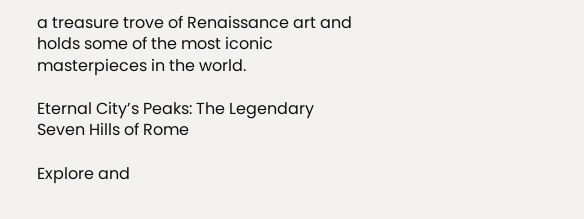a treasure trove of Renaissance art and holds some of the most iconic masterpieces in the world.

Eternal City’s Peaks: The Legendary Seven Hills of Rome

Explore and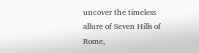uncover the timeless allure of Seven Hills of Rome,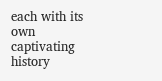each with its own captivating history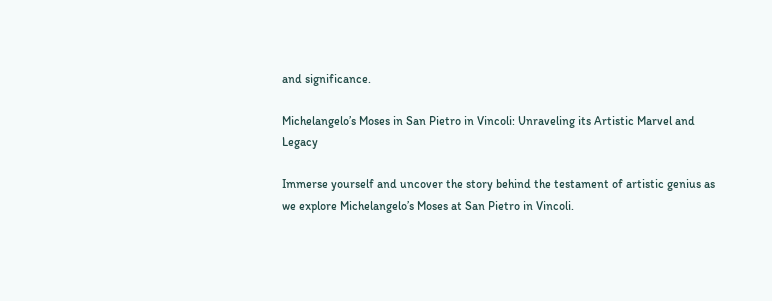and significance.

Michelangelo’s Moses in San Pietro in Vincoli: Unraveling its Artistic Marvel and Legacy

Immerse yourself and uncover the story behind the testament of artistic genius as we explore Michelangelo’s Moses at San Pietro in Vincoli.